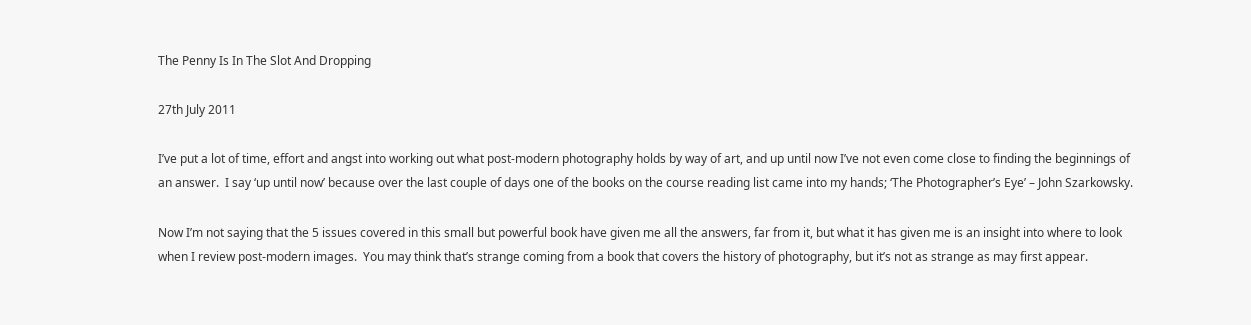The Penny Is In The Slot And Dropping

27th July 2011

I’ve put a lot of time, effort and angst into working out what post-modern photography holds by way of art, and up until now I’ve not even come close to finding the beginnings of an answer.  I say ‘up until now’ because over the last couple of days one of the books on the course reading list came into my hands; ‘The Photographer’s Eye’ – John Szarkowsky.

Now I’m not saying that the 5 issues covered in this small but powerful book have given me all the answers, far from it, but what it has given me is an insight into where to look when I review post-modern images.  You may think that’s strange coming from a book that covers the history of photography, but it’s not as strange as may first appear.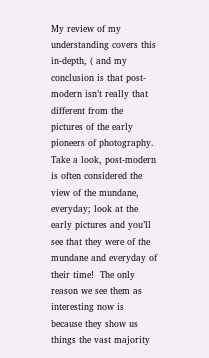My review of my understanding covers this in-depth, ( and my conclusion is that post-modern isn’t really that different from the  pictures of the early pioneers of photography.  Take a look, post-modern is often considered the view of the mundane, everyday; look at the early pictures and you’ll see that they were of the mundane and everyday of their time!  The only reason we see them as interesting now is because they show us things the vast majority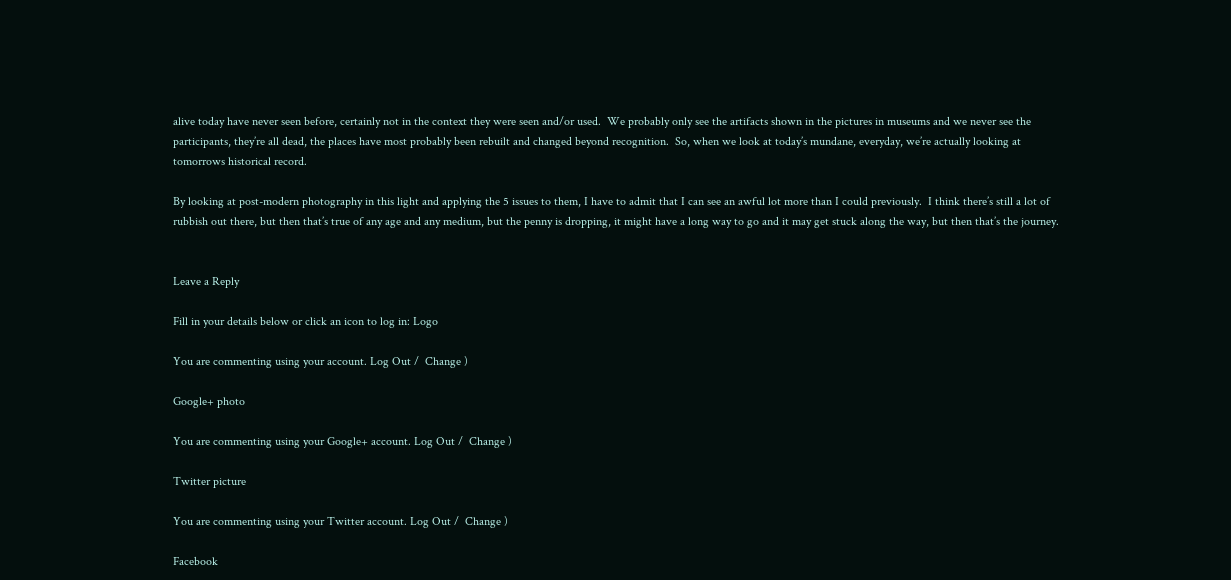alive today have never seen before, certainly not in the context they were seen and/or used.  We probably only see the artifacts shown in the pictures in museums and we never see the participants, they’re all dead, the places have most probably been rebuilt and changed beyond recognition.  So, when we look at today’s mundane, everyday, we’re actually looking at tomorrows historical record.

By looking at post-modern photography in this light and applying the 5 issues to them, I have to admit that I can see an awful lot more than I could previously.  I think there’s still a lot of rubbish out there, but then that’s true of any age and any medium, but the penny is dropping, it might have a long way to go and it may get stuck along the way, but then that’s the journey.


Leave a Reply

Fill in your details below or click an icon to log in: Logo

You are commenting using your account. Log Out /  Change )

Google+ photo

You are commenting using your Google+ account. Log Out /  Change )

Twitter picture

You are commenting using your Twitter account. Log Out /  Change )

Facebook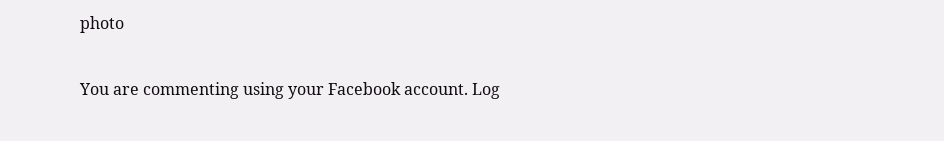photo

You are commenting using your Facebook account. Log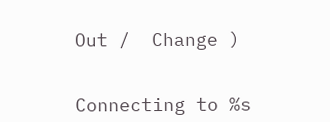Out /  Change )


Connecting to %s